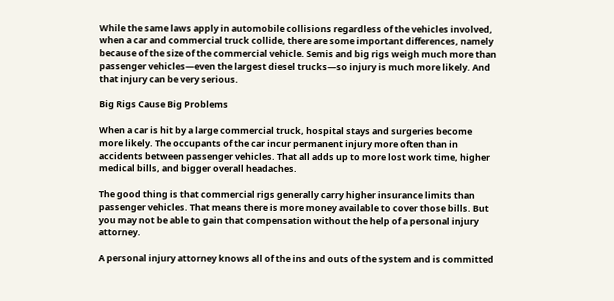While the same laws apply in automobile collisions regardless of the vehicles involved, when a car and commercial truck collide, there are some important differences, namely because of the size of the commercial vehicle. Semis and big rigs weigh much more than passenger vehicles—even the largest diesel trucks—so injury is much more likely. And that injury can be very serious.

Big Rigs Cause Big Problems

When a car is hit by a large commercial truck, hospital stays and surgeries become more likely. The occupants of the car incur permanent injury more often than in accidents between passenger vehicles. That all adds up to more lost work time, higher medical bills, and bigger overall headaches.

The good thing is that commercial rigs generally carry higher insurance limits than passenger vehicles. That means there is more money available to cover those bills. But you may not be able to gain that compensation without the help of a personal injury attorney.

A personal injury attorney knows all of the ins and outs of the system and is committed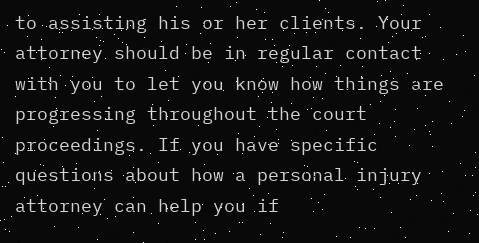to assisting his or her clients. Your attorney should be in regular contact with you to let you know how things are progressing throughout the court proceedings. If you have specific questions about how a personal injury attorney can help you if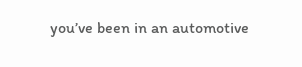you’ve been in an automotive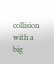collision with a big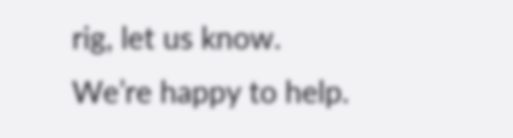rig, let us know. We’re happy to help.